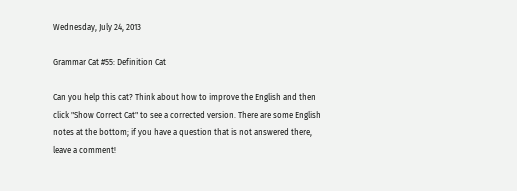Wednesday, July 24, 2013

Grammar Cat #55: Definition Cat

Can you help this cat? Think about how to improve the English and then click "Show Correct Cat" to see a corrected version. There are some English notes at the bottom; if you have a question that is not answered there, leave a comment!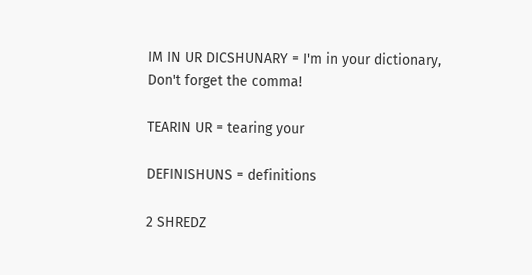IM IN UR DICSHUNARY = I'm in your dictionary,
Don't forget the comma!

TEARIN UR = tearing your

DEFINISHUNS = definitions

2 SHREDZ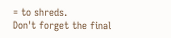= to shreds.
Don't forget the final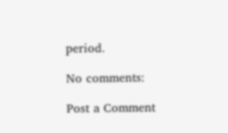period.

No comments:

Post a Comment